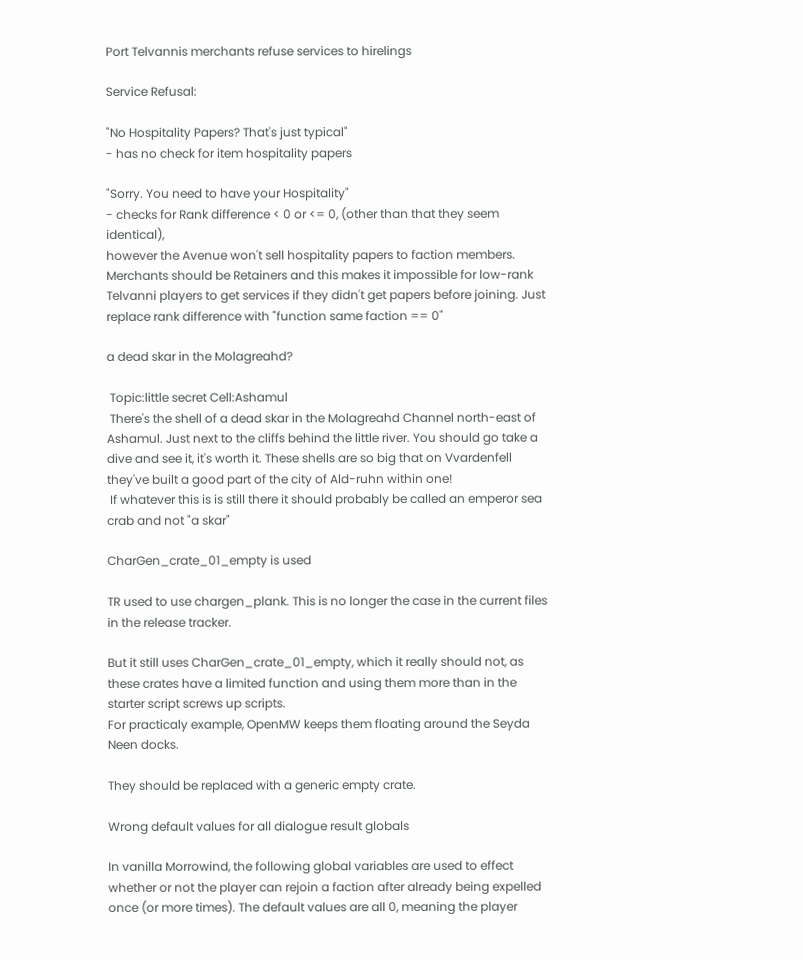Port Telvannis merchants refuse services to hirelings

Service Refusal:

"No Hospitality Papers? That's just typical"
- has no check for item hospitality papers

"Sorry. You need to have your Hospitality"
- checks for Rank difference < 0 or <= 0, (other than that they seem identical),
however the Avenue won't sell hospitality papers to faction members. Merchants should be Retainers and this makes it impossible for low-rank Telvanni players to get services if they didn't get papers before joining. Just replace rank difference with "function same faction == 0"

a dead skar in the Molagreahd?

 Topic:little secret Cell:Ashamul
 There's the shell of a dead skar in the Molagreahd Channel north-east of Ashamul. Just next to the cliffs behind the little river. You should go take a dive and see it, it's worth it. These shells are so big that on Vvardenfell they've built a good part of the city of Ald-ruhn within one!
 If whatever this is is still there it should probably be called an emperor sea crab and not "a skar"

CharGen_crate_01_empty is used

TR used to use chargen_plank. This is no longer the case in the current files in the release tracker.

But it still uses CharGen_crate_01_empty, which it really should not, as these crates have a limited function and using them more than in the starter script screws up scripts.
For practicaly example, OpenMW keeps them floating around the Seyda Neen docks.

They should be replaced with a generic empty crate.

Wrong default values for all dialogue result globals

In vanilla Morrowind, the following global variables are used to effect whether or not the player can rejoin a faction after already being expelled once (or more times). The default values are all 0, meaning the player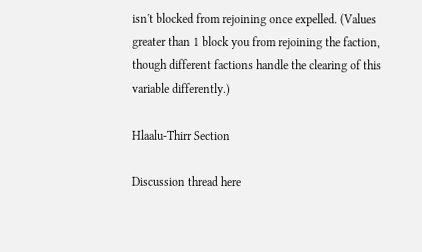isn't blocked from rejoining once expelled. (Values greater than 1 block you from rejoining the faction, though different factions handle the clearing of this variable differently.)

Hlaalu-Thirr Section

Discussion thread here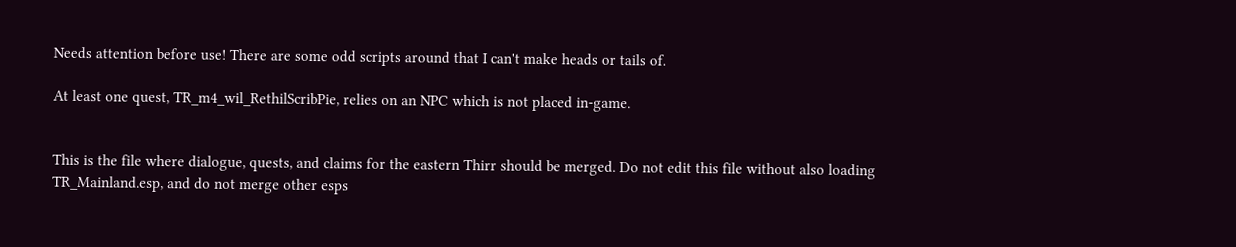Needs attention before use! There are some odd scripts around that I can't make heads or tails of.

At least one quest, TR_m4_wil_RethilScribPie, relies on an NPC which is not placed in-game.


This is the file where dialogue, quests, and claims for the eastern Thirr should be merged. Do not edit this file without also loading TR_Mainland.esp, and do not merge other esps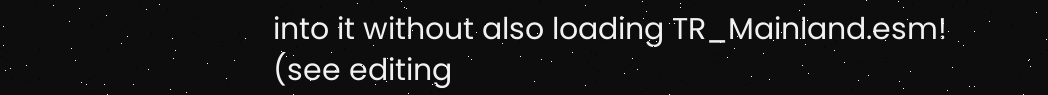into it without also loading TR_Mainland.esm! (see editing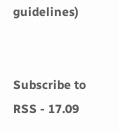guidelines)


Subscribe to RSS - 17.09